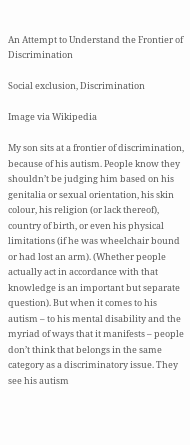An Attempt to Understand the Frontier of Discrimination

Social exclusion, Discrimination

Image via Wikipedia

My son sits at a frontier of discrimination, because of his autism. People know they shouldn’t be judging him based on his genitalia or sexual orientation, his skin colour, his religion (or lack thereof), country of birth, or even his physical limitations (if he was wheelchair bound or had lost an arm). (Whether people actually act in accordance with that knowledge is an important but separate question). But when it comes to his autism – to his mental disability and the myriad of ways that it manifests – people don’t think that belongs in the same category as a discriminatory issue. They see his autism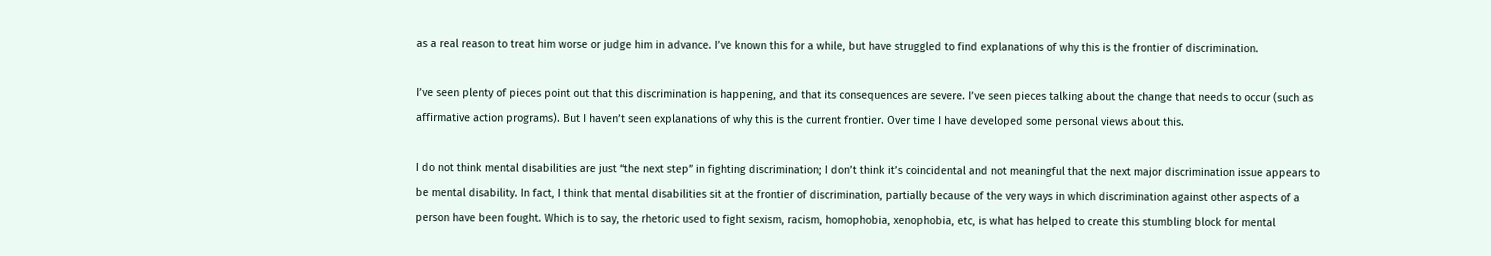as a real reason to treat him worse or judge him in advance. I’ve known this for a while, but have struggled to find explanations of why this is the frontier of discrimination.

I’ve seen plenty of pieces point out that this discrimination is happening, and that its consequences are severe. I’ve seen pieces talking about the change that needs to occur (such as affirmative action programs). But I haven’t seen explanations of why this is the current frontier. Over time I have developed some personal views about this.

I do not think mental disabilities are just “the next step” in fighting discrimination; I don’t think it’s coincidental and not meaningful that the next major discrimination issue appears to be mental disability. In fact, I think that mental disabilities sit at the frontier of discrimination, partially because of the very ways in which discrimination against other aspects of a person have been fought. Which is to say, the rhetoric used to fight sexism, racism, homophobia, xenophobia, etc, is what has helped to create this stumbling block for mental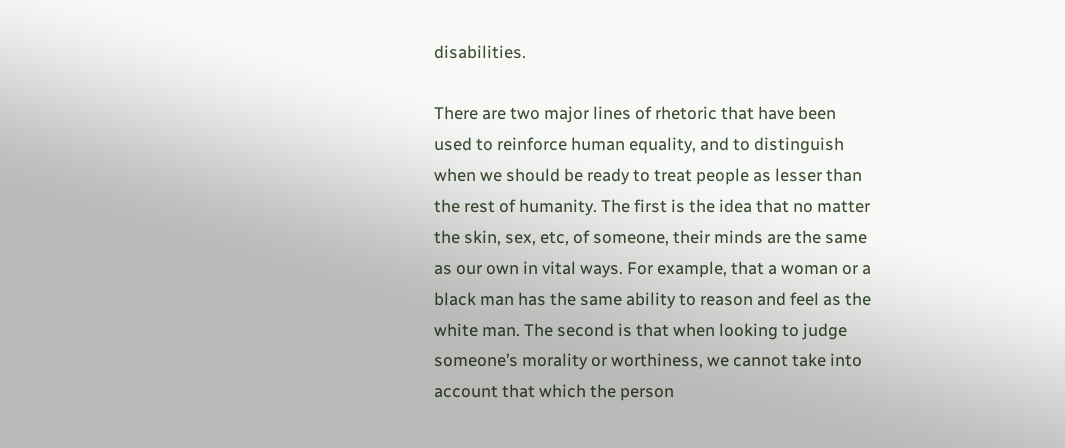disabilities.

There are two major lines of rhetoric that have been used to reinforce human equality, and to distinguish when we should be ready to treat people as lesser than the rest of humanity. The first is the idea that no matter the skin, sex, etc, of someone, their minds are the same as our own in vital ways. For example, that a woman or a black man has the same ability to reason and feel as the white man. The second is that when looking to judge someone’s morality or worthiness, we cannot take into account that which the person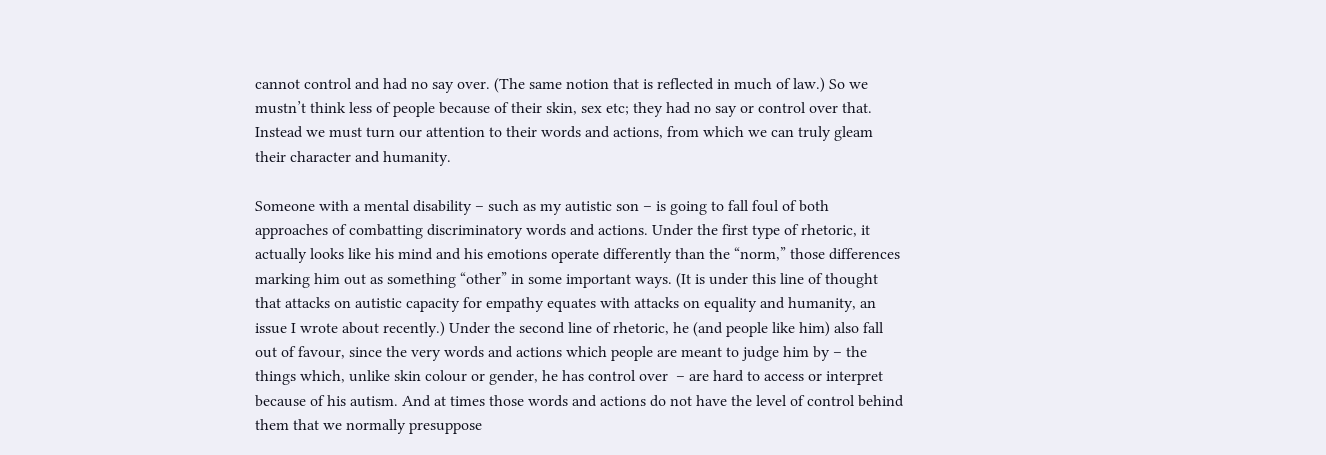cannot control and had no say over. (The same notion that is reflected in much of law.) So we mustn’t think less of people because of their skin, sex etc; they had no say or control over that. Instead we must turn our attention to their words and actions, from which we can truly gleam their character and humanity.

Someone with a mental disability – such as my autistic son – is going to fall foul of both approaches of combatting discriminatory words and actions. Under the first type of rhetoric, it actually looks like his mind and his emotions operate differently than the “norm,” those differences marking him out as something “other” in some important ways. (It is under this line of thought that attacks on autistic capacity for empathy equates with attacks on equality and humanity, an issue I wrote about recently.) Under the second line of rhetoric, he (and people like him) also fall out of favour, since the very words and actions which people are meant to judge him by – the things which, unlike skin colour or gender, he has control over  – are hard to access or interpret because of his autism. And at times those words and actions do not have the level of control behind them that we normally presuppose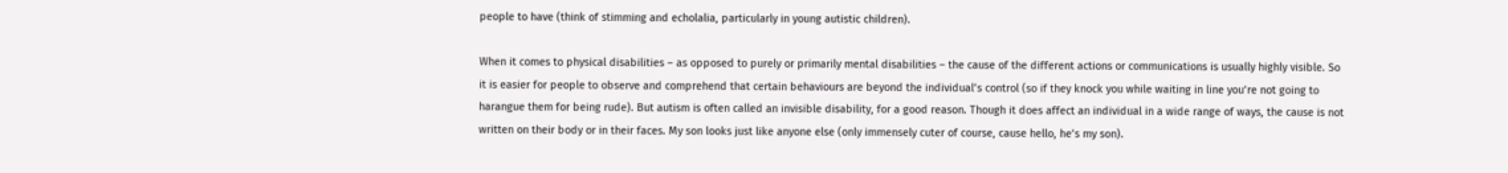people to have (think of stimming and echolalia, particularly in young autistic children).

When it comes to physical disabilities – as opposed to purely or primarily mental disabilities – the cause of the different actions or communications is usually highly visible. So it is easier for people to observe and comprehend that certain behaviours are beyond the individual’s control (so if they knock you while waiting in line you’re not going to harangue them for being rude). But autism is often called an invisible disability, for a good reason. Though it does affect an individual in a wide range of ways, the cause is not written on their body or in their faces. My son looks just like anyone else (only immensely cuter of course, cause hello, he’s my son).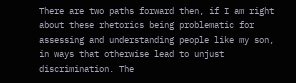There are two paths forward then, if I am right about these rhetorics being problematic for assessing and understanding people like my son, in ways that otherwise lead to unjust discrimination. The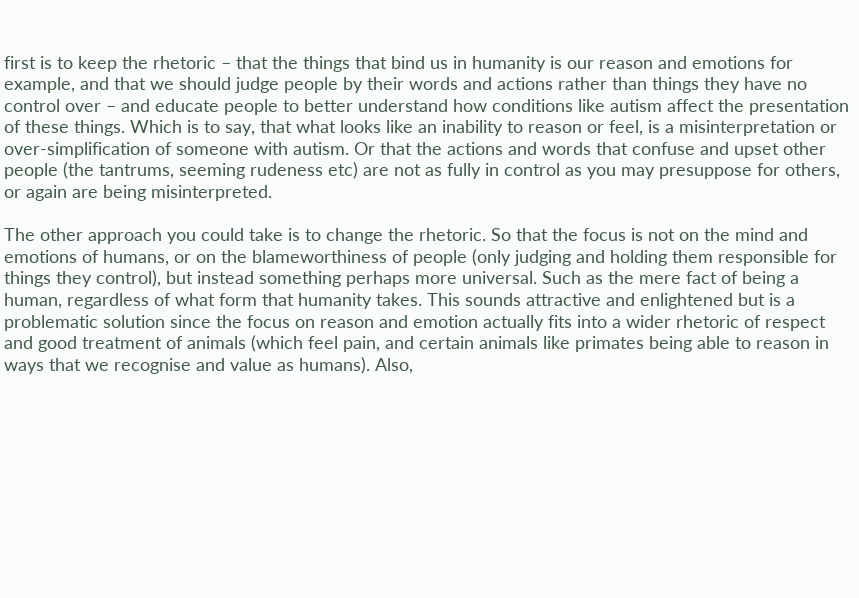first is to keep the rhetoric – that the things that bind us in humanity is our reason and emotions for example, and that we should judge people by their words and actions rather than things they have no control over – and educate people to better understand how conditions like autism affect the presentation of these things. Which is to say, that what looks like an inability to reason or feel, is a misinterpretation or over-simplification of someone with autism. Or that the actions and words that confuse and upset other people (the tantrums, seeming rudeness etc) are not as fully in control as you may presuppose for others, or again are being misinterpreted.

The other approach you could take is to change the rhetoric. So that the focus is not on the mind and emotions of humans, or on the blameworthiness of people (only judging and holding them responsible for things they control), but instead something perhaps more universal. Such as the mere fact of being a human, regardless of what form that humanity takes. This sounds attractive and enlightened but is a problematic solution since the focus on reason and emotion actually fits into a wider rhetoric of respect and good treatment of animals (which feel pain, and certain animals like primates being able to reason in ways that we recognise and value as humans). Also,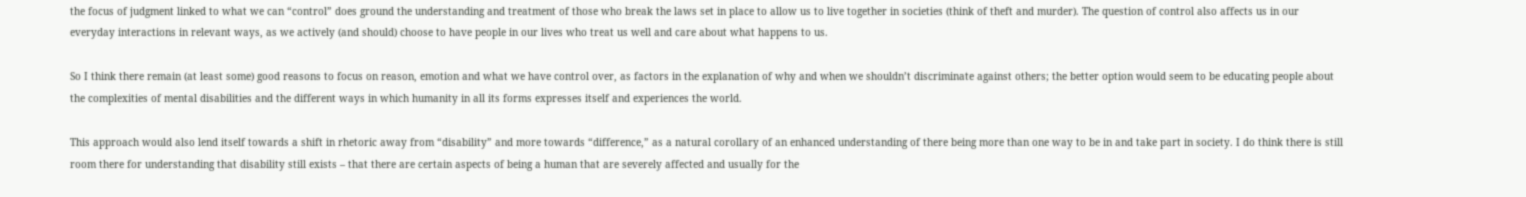the focus of judgment linked to what we can “control” does ground the understanding and treatment of those who break the laws set in place to allow us to live together in societies (think of theft and murder). The question of control also affects us in our everyday interactions in relevant ways, as we actively (and should) choose to have people in our lives who treat us well and care about what happens to us.

So I think there remain (at least some) good reasons to focus on reason, emotion and what we have control over, as factors in the explanation of why and when we shouldn’t discriminate against others; the better option would seem to be educating people about the complexities of mental disabilities and the different ways in which humanity in all its forms expresses itself and experiences the world.

This approach would also lend itself towards a shift in rhetoric away from “disability” and more towards “difference,” as a natural corollary of an enhanced understanding of there being more than one way to be in and take part in society. I do think there is still room there for understanding that disability still exists – that there are certain aspects of being a human that are severely affected and usually for the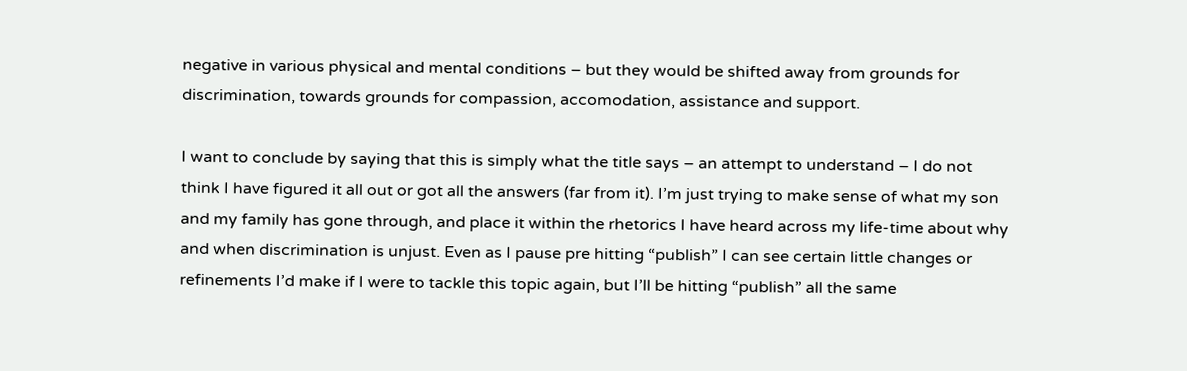negative in various physical and mental conditions – but they would be shifted away from grounds for discrimination, towards grounds for compassion, accomodation, assistance and support.

I want to conclude by saying that this is simply what the title says – an attempt to understand – I do not think I have figured it all out or got all the answers (far from it). I’m just trying to make sense of what my son and my family has gone through, and place it within the rhetorics I have heard across my life-time about why and when discrimination is unjust. Even as I pause pre hitting “publish” I can see certain little changes or refinements I’d make if I were to tackle this topic again, but I’ll be hitting “publish” all the same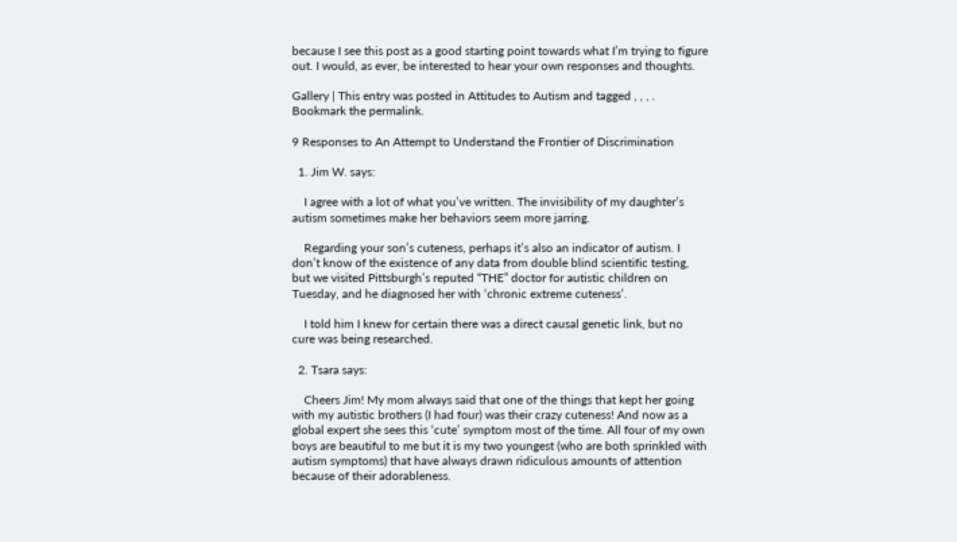because I see this post as a good starting point towards what I’m trying to figure out. I would, as ever, be interested to hear your own responses and thoughts.

Gallery | This entry was posted in Attitudes to Autism and tagged , , , . Bookmark the permalink.

9 Responses to An Attempt to Understand the Frontier of Discrimination

  1. Jim W. says:

    I agree with a lot of what you’ve written. The invisibility of my daughter’s autism sometimes make her behaviors seem more jarring.

    Regarding your son’s cuteness, perhaps it’s also an indicator of autism. I don’t know of the existence of any data from double blind scientific testing, but we visited Pittsburgh’s reputed “THE” doctor for autistic children on Tuesday, and he diagnosed her with ‘chronic extreme cuteness’.

    I told him I knew for certain there was a direct causal genetic link, but no cure was being researched.

  2. Tsara says:

    Cheers Jim! My mom always said that one of the things that kept her going with my autistic brothers (I had four) was their crazy cuteness! And now as a global expert she sees this ‘cute’ symptom most of the time. All four of my own boys are beautiful to me but it is my two youngest (who are both sprinkled with autism symptoms) that have always drawn ridiculous amounts of attention because of their adorableness.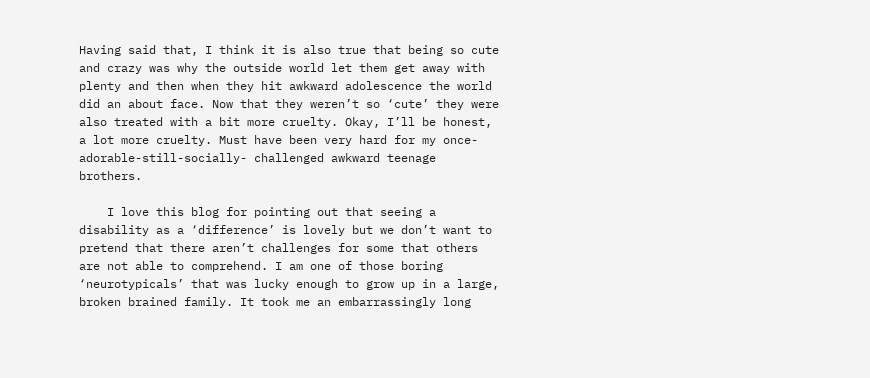Having said that, I think it is also true that being so cute and crazy was why the outside world let them get away with plenty and then when they hit awkward adolescence the world did an about face. Now that they weren’t so ‘cute’ they were also treated with a bit more cruelty. Okay, I’ll be honest, a lot more cruelty. Must have been very hard for my once-adorable-still-socially- challenged awkward teenage brothers.

    I love this blog for pointing out that seeing a disability as a ‘difference’ is lovely but we don’t want to pretend that there aren’t challenges for some that others are not able to comprehend. I am one of those boring ‘neurotypicals’ that was lucky enough to grow up in a large, broken brained family. It took me an embarrassingly long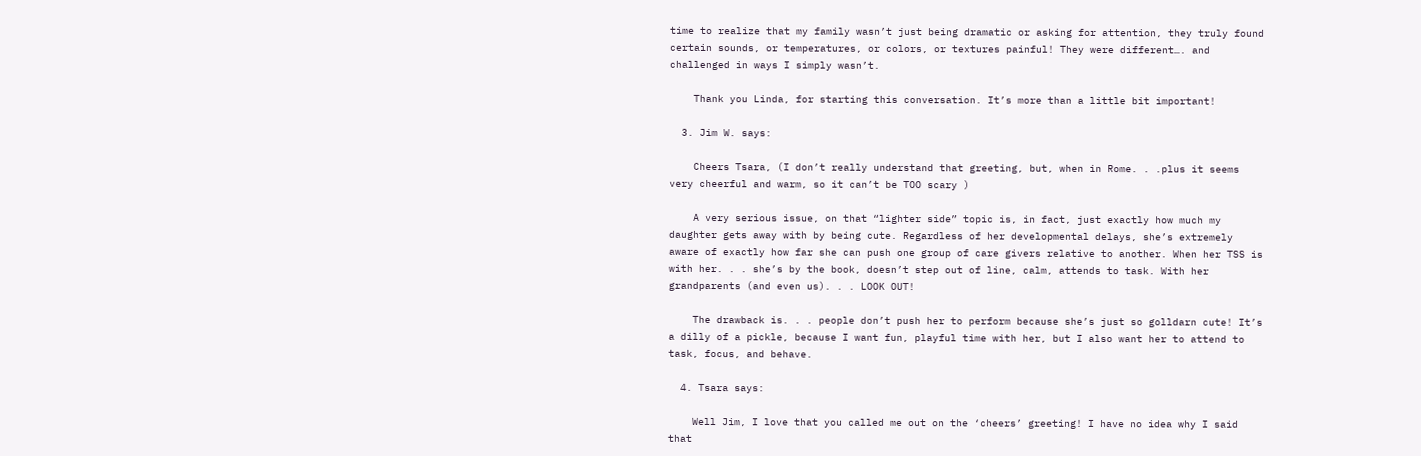time to realize that my family wasn’t just being dramatic or asking for attention, they truly found certain sounds, or temperatures, or colors, or textures painful! They were different…. and challenged in ways I simply wasn’t.

    Thank you Linda, for starting this conversation. It’s more than a little bit important!

  3. Jim W. says:

    Cheers Tsara, (I don’t really understand that greeting, but, when in Rome. . .plus it seems very cheerful and warm, so it can’t be TOO scary )

    A very serious issue, on that “lighter side” topic is, in fact, just exactly how much my daughter gets away with by being cute. Regardless of her developmental delays, she’s extremely aware of exactly how far she can push one group of care givers relative to another. When her TSS is with her. . . she’s by the book, doesn’t step out of line, calm, attends to task. With her grandparents (and even us). . . LOOK OUT!

    The drawback is. . . people don’t push her to perform because she’s just so golldarn cute! It’s a dilly of a pickle, because I want fun, playful time with her, but I also want her to attend to task, focus, and behave.

  4. Tsara says:

    Well Jim, I love that you called me out on the ‘cheers’ greeting! I have no idea why I said that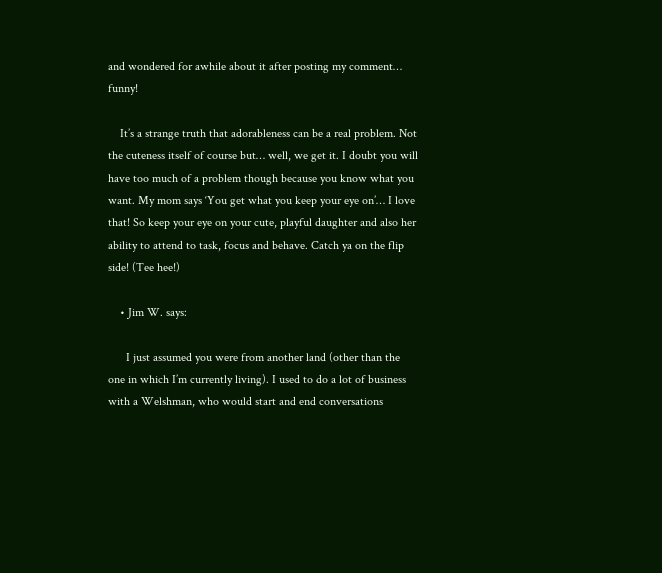and wondered for awhile about it after posting my comment… funny!

    It’s a strange truth that adorableness can be a real problem. Not the cuteness itself of course but… well, we get it. I doubt you will have too much of a problem though because you know what you want. My mom says ‘You get what you keep your eye on’… I love that! So keep your eye on your cute, playful daughter and also her ability to attend to task, focus and behave. Catch ya on the flip side! (Tee hee!)

    • Jim W. says:

      I just assumed you were from another land (other than the one in which I’m currently living). I used to do a lot of business with a Welshman, who would start and end conversations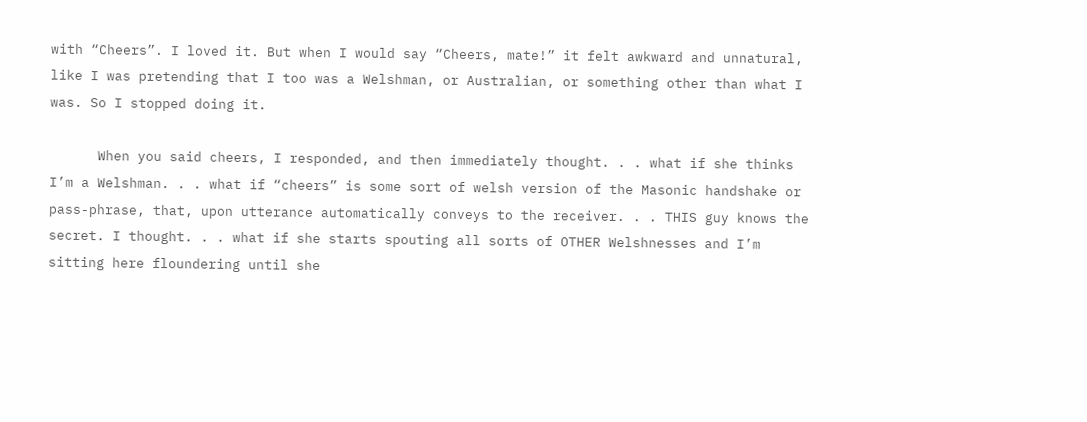with “Cheers”. I loved it. But when I would say “Cheers, mate!” it felt awkward and unnatural, like I was pretending that I too was a Welshman, or Australian, or something other than what I was. So I stopped doing it.

      When you said cheers, I responded, and then immediately thought. . . what if she thinks I’m a Welshman. . . what if “cheers” is some sort of welsh version of the Masonic handshake or pass-phrase, that, upon utterance automatically conveys to the receiver. . . THIS guy knows the secret. I thought. . . what if she starts spouting all sorts of OTHER Welshnesses and I’m sitting here floundering until she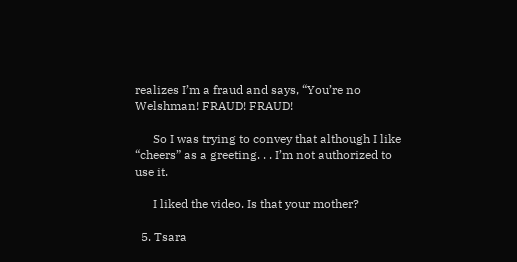realizes I’m a fraud and says, “You’re no Welshman! FRAUD! FRAUD!

      So I was trying to convey that although I like “cheers” as a greeting. . . I’m not authorized to use it.

      I liked the video. Is that your mother?

  5. Tsara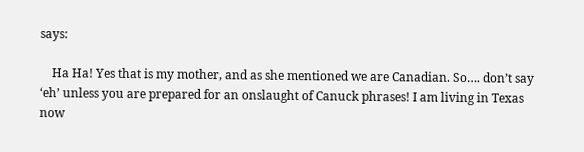says:

    Ha Ha! Yes that is my mother, and as she mentioned we are Canadian. So…. don’t say ‘eh’ unless you are prepared for an onslaught of Canuck phrases! I am living in Texas now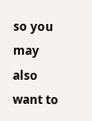so you may also want to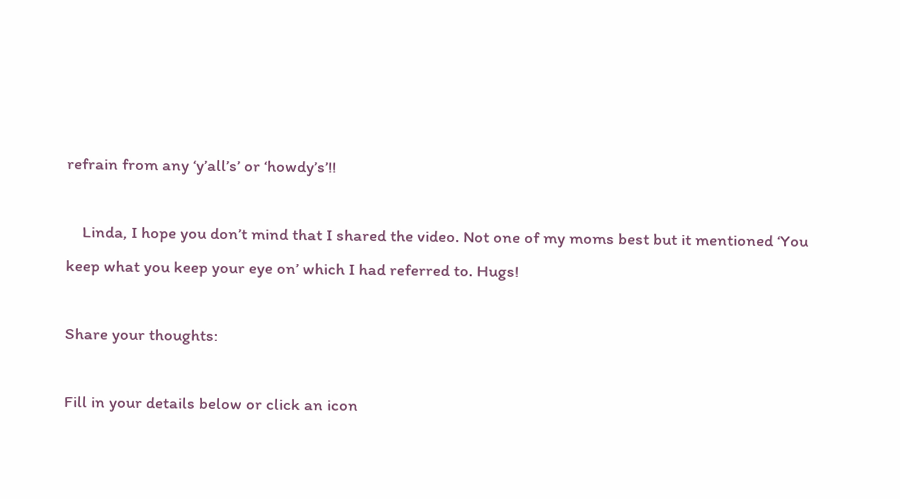refrain from any ‘y’all’s’ or ‘howdy’s’!!

    Linda, I hope you don’t mind that I shared the video. Not one of my moms best but it mentioned ‘You keep what you keep your eye on’ which I had referred to. Hugs!

Share your thoughts:

Fill in your details below or click an icon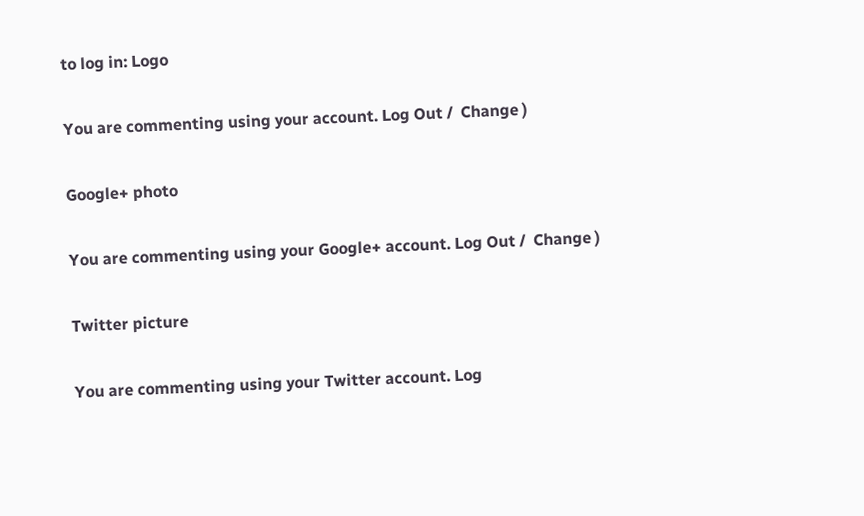to log in: Logo

You are commenting using your account. Log Out /  Change )

Google+ photo

You are commenting using your Google+ account. Log Out /  Change )

Twitter picture

You are commenting using your Twitter account. Log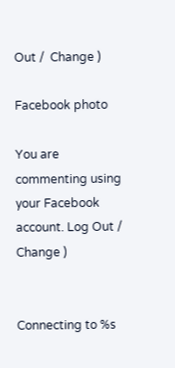Out /  Change )

Facebook photo

You are commenting using your Facebook account. Log Out /  Change )


Connecting to %s